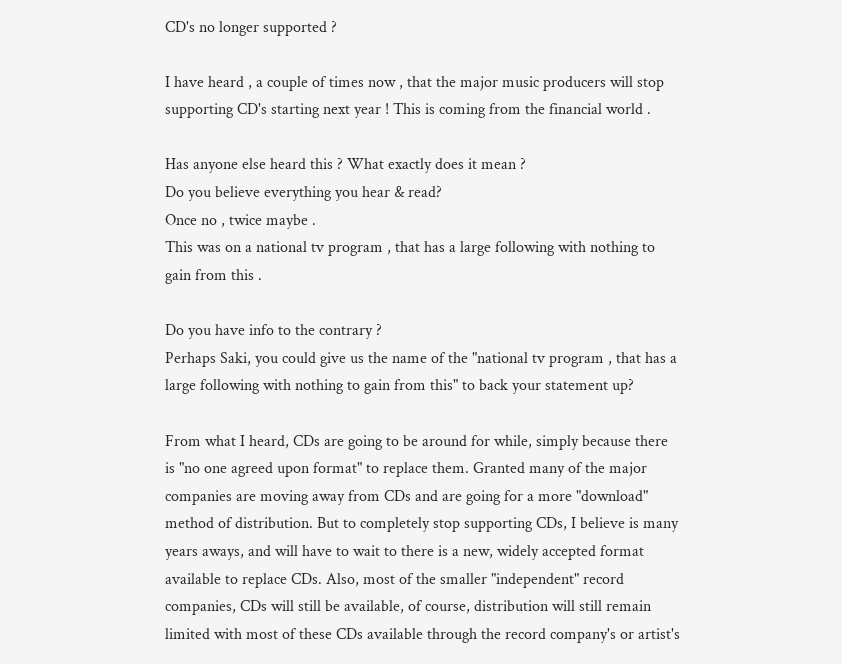CD's no longer supported ?

I have heard , a couple of times now , that the major music producers will stop supporting CD's starting next year ! This is coming from the financial world .

Has anyone else heard this ? What exactly does it mean ?
Do you believe everything you hear & read?
Once no , twice maybe .
This was on a national tv program , that has a large following with nothing to gain from this .

Do you have info to the contrary ?
Perhaps Saki, you could give us the name of the "national tv program , that has a large following with nothing to gain from this" to back your statement up?

From what I heard, CDs are going to be around for while, simply because there is "no one agreed upon format" to replace them. Granted many of the major companies are moving away from CDs and are going for a more "download" method of distribution. But to completely stop supporting CDs, I believe is many years aways, and will have to wait to there is a new, widely accepted format available to replace CDs. Also, most of the smaller "independent" record companies, CDs will still be available, of course, distribution will still remain limited with most of these CDs available through the record company's or artist's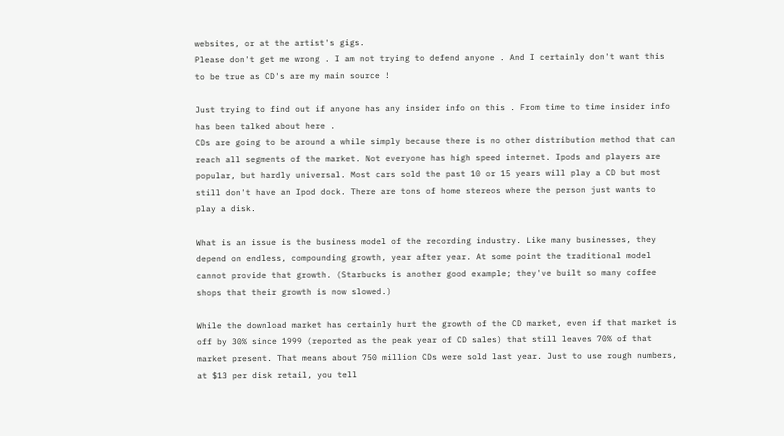websites, or at the artist's gigs.
Please don't get me wrong . I am not trying to defend anyone . And I certainly don't want this to be true as CD's are my main source !

Just trying to find out if anyone has any insider info on this . From time to time insider info has been talked about here .
CDs are going to be around a while simply because there is no other distribution method that can reach all segments of the market. Not everyone has high speed internet. Ipods and players are popular, but hardly universal. Most cars sold the past 10 or 15 years will play a CD but most still don't have an Ipod dock. There are tons of home stereos where the person just wants to play a disk.

What is an issue is the business model of the recording industry. Like many businesses, they depend on endless, compounding growth, year after year. At some point the traditional model cannot provide that growth. (Starbucks is another good example; they've built so many coffee shops that their growth is now slowed.)

While the download market has certainly hurt the growth of the CD market, even if that market is off by 30% since 1999 (reported as the peak year of CD sales) that still leaves 70% of that market present. That means about 750 million CDs were sold last year. Just to use rough numbers, at $13 per disk retail, you tell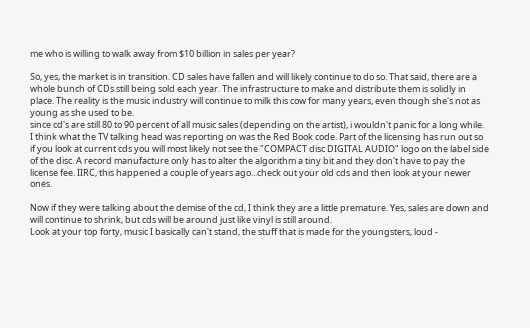me who is willing to walk away from $10 billion in sales per year?

So, yes, the market is in transition. CD sales have fallen and will likely continue to do so. That said, there are a whole bunch of CDs still being sold each year. The infrastructure to make and distribute them is solidly in place. The reality is the music industry will continue to milk this cow for many years, even though she's not as young as she used to be.
since cd's are still 80 to 90 percent of all music sales (depending on the artist), i wouldn't panic for a long while.
I think what the TV talking head was reporting on was the Red Book code. Part of the licensing has run out so if you look at current cds you will most likely not see the "COMPACT disc DIGITAL AUDIO" logo on the label side of the disc. A record manufacture only has to alter the algorithm a tiny bit and they don't have to pay the license fee. IIRC, this happened a couple of years ago...check out your old cds and then look at your newer ones.

Now if they were talking about the demise of the cd, I think they are a little premature. Yes, sales are down and will continue to shrink, but cds will be around just like vinyl is still around.
Look at your top forty, music I basically can't stand, the stuff that is made for the youngsters, loud -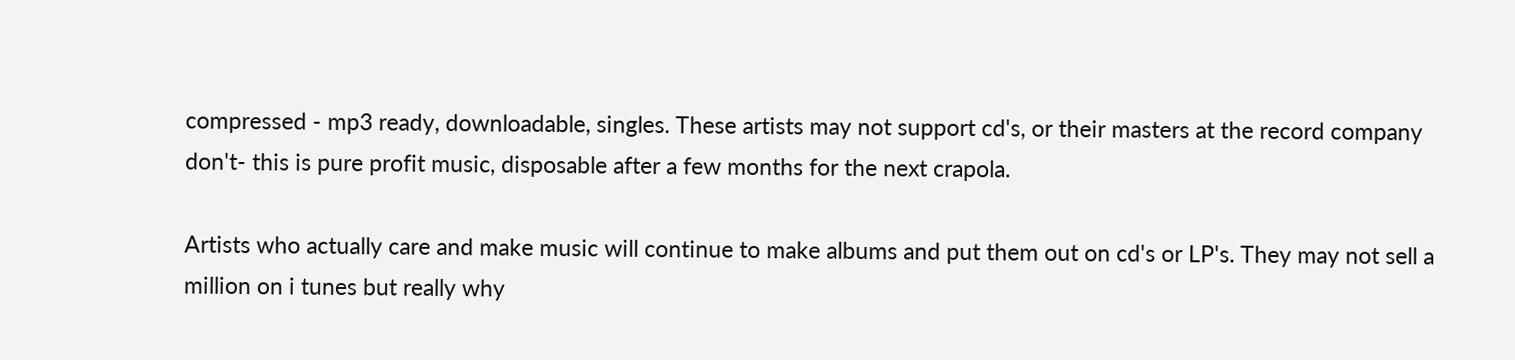compressed - mp3 ready, downloadable, singles. These artists may not support cd's, or their masters at the record company don't- this is pure profit music, disposable after a few months for the next crapola.

Artists who actually care and make music will continue to make albums and put them out on cd's or LP's. They may not sell a million on i tunes but really why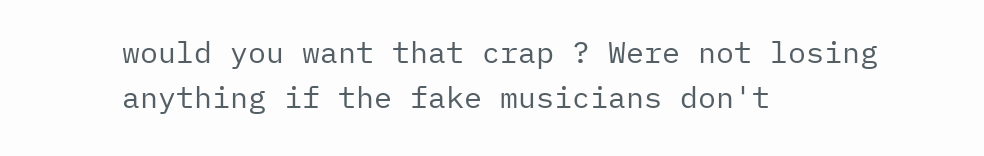would you want that crap ? Were not losing anything if the fake musicians don't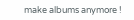make albums anymore !